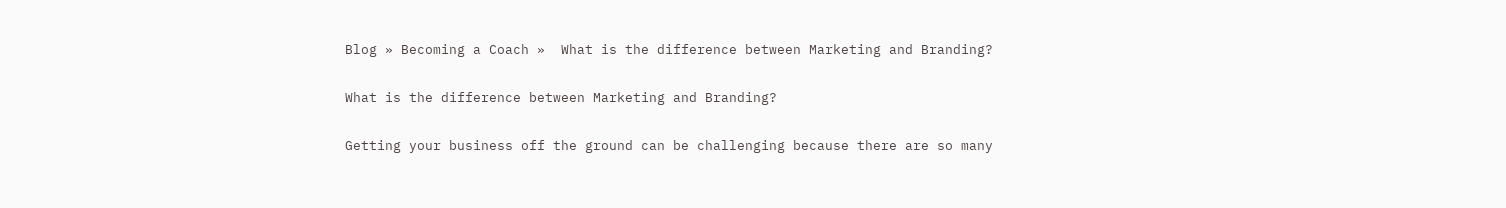Blog » Becoming a Coach »  What is the difference between Marketing and Branding?

What is the difference between Marketing and Branding?

Getting your business off the ground can be challenging because there are so many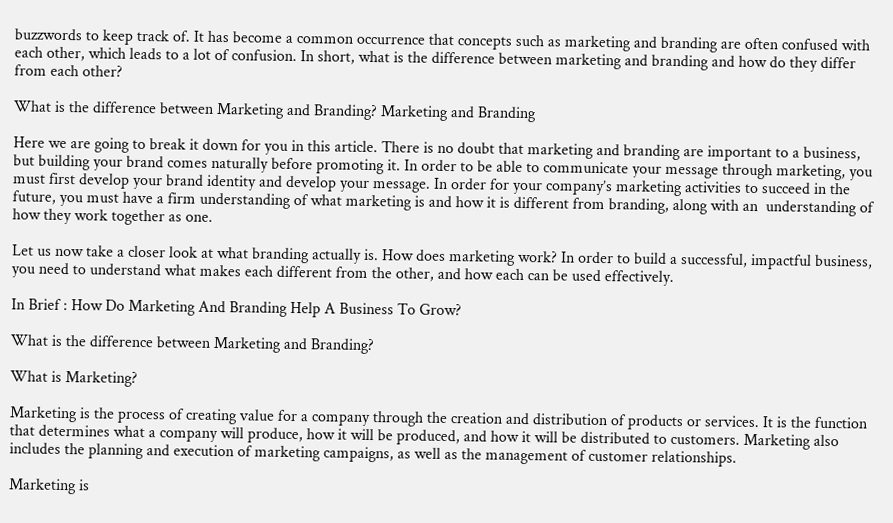buzzwords to keep track of. It has become a common occurrence that concepts such as marketing and branding are often confused with each other, which leads to a lot of confusion. In short, what is the difference between marketing and branding and how do they differ from each other?

What is the difference between Marketing and Branding? Marketing and Branding

Here we are going to break it down for you in this article. There is no doubt that marketing and branding are important to a business, but building your brand comes naturally before promoting it. In order to be able to communicate your message through marketing, you must first develop your brand identity and develop your message. In order for your company’s marketing activities to succeed in the future, you must have a firm understanding of what marketing is and how it is different from branding, along with an  understanding of how they work together as one.

Let us now take a closer look at what branding actually is. How does marketing work? In order to build a successful, impactful business, you need to understand what makes each different from the other, and how each can be used effectively.

In Brief : How Do Marketing And Branding Help A Business To Grow?

What is the difference between Marketing and Branding?

What is Marketing?

Marketing is the process of creating value for a company through the creation and distribution of products or services. It is the function that determines what a company will produce, how it will be produced, and how it will be distributed to customers. Marketing also includes the planning and execution of marketing campaigns, as well as the management of customer relationships.

Marketing is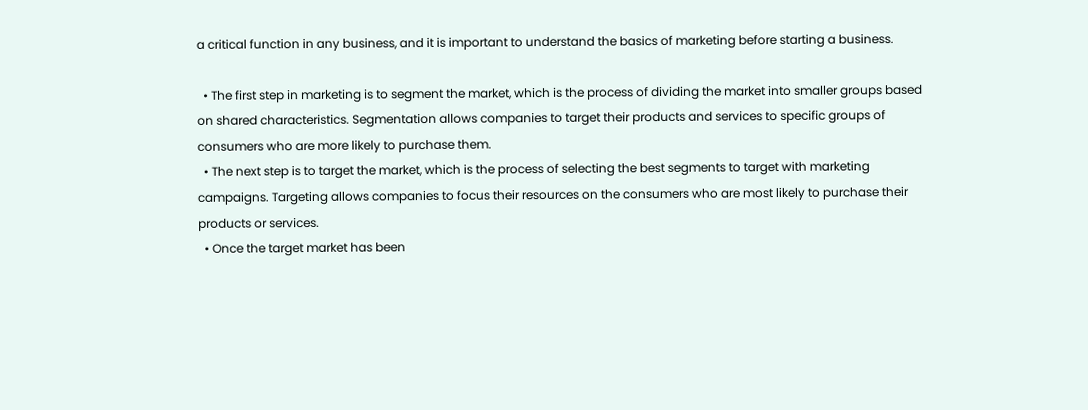a critical function in any business, and it is important to understand the basics of marketing before starting a business.

  • The first step in marketing is to segment the market, which is the process of dividing the market into smaller groups based on shared characteristics. Segmentation allows companies to target their products and services to specific groups of consumers who are more likely to purchase them.
  • The next step is to target the market, which is the process of selecting the best segments to target with marketing campaigns. Targeting allows companies to focus their resources on the consumers who are most likely to purchase their products or services.
  • Once the target market has been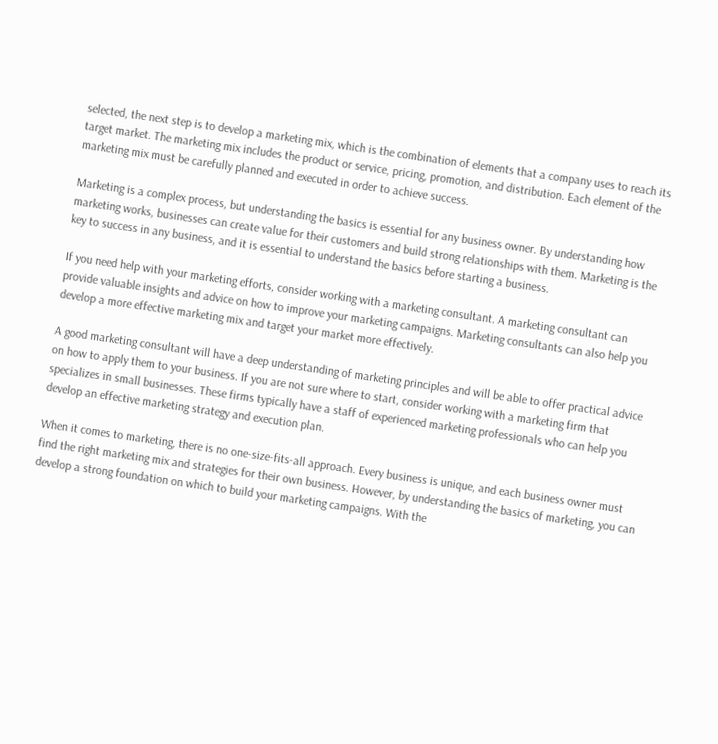selected, the next step is to develop a marketing mix, which is the combination of elements that a company uses to reach its target market. The marketing mix includes the product or service, pricing, promotion, and distribution. Each element of the marketing mix must be carefully planned and executed in order to achieve success.

Marketing is a complex process, but understanding the basics is essential for any business owner. By understanding how marketing works, businesses can create value for their customers and build strong relationships with them. Marketing is the key to success in any business, and it is essential to understand the basics before starting a business.

If you need help with your marketing efforts, consider working with a marketing consultant. A marketing consultant can provide valuable insights and advice on how to improve your marketing campaigns. Marketing consultants can also help you develop a more effective marketing mix and target your market more effectively.

A good marketing consultant will have a deep understanding of marketing principles and will be able to offer practical advice on how to apply them to your business. If you are not sure where to start, consider working with a marketing firm that specializes in small businesses. These firms typically have a staff of experienced marketing professionals who can help you develop an effective marketing strategy and execution plan.

When it comes to marketing, there is no one-size-fits-all approach. Every business is unique, and each business owner must find the right marketing mix and strategies for their own business. However, by understanding the basics of marketing, you can develop a strong foundation on which to build your marketing campaigns. With the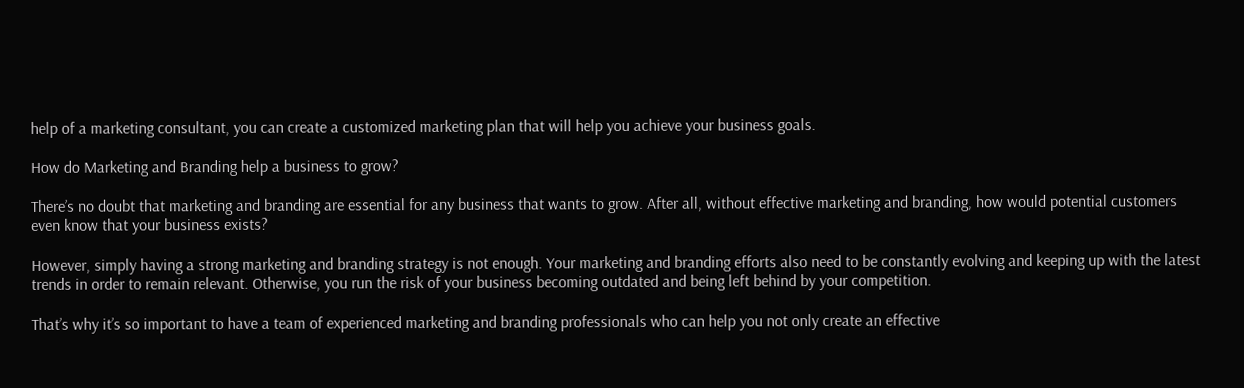help of a marketing consultant, you can create a customized marketing plan that will help you achieve your business goals.

How do Marketing and Branding help a business to grow?

There’s no doubt that marketing and branding are essential for any business that wants to grow. After all, without effective marketing and branding, how would potential customers even know that your business exists?

However, simply having a strong marketing and branding strategy is not enough. Your marketing and branding efforts also need to be constantly evolving and keeping up with the latest trends in order to remain relevant. Otherwise, you run the risk of your business becoming outdated and being left behind by your competition.

That’s why it’s so important to have a team of experienced marketing and branding professionals who can help you not only create an effective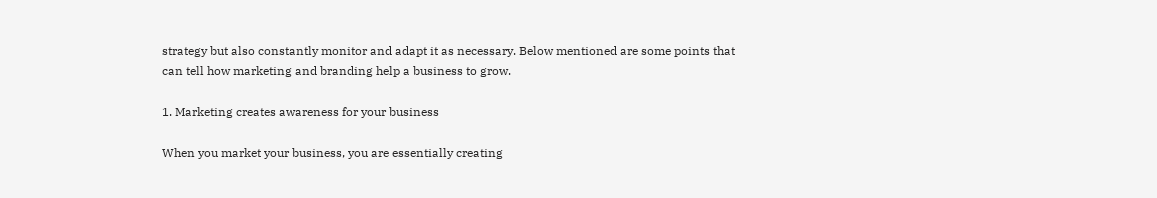strategy but also constantly monitor and adapt it as necessary. Below mentioned are some points that can tell how marketing and branding help a business to grow.

1. Marketing creates awareness for your business

When you market your business, you are essentially creating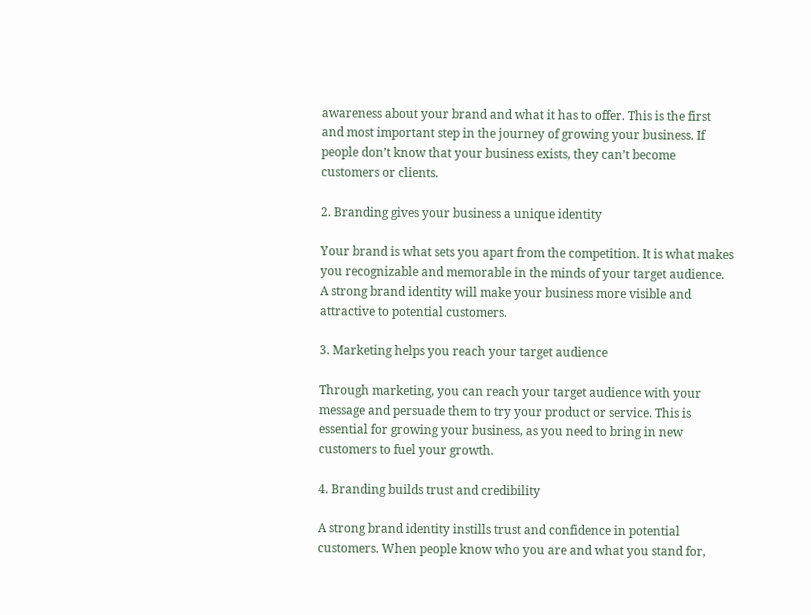awareness about your brand and what it has to offer. This is the first and most important step in the journey of growing your business. If people don’t know that your business exists, they can’t become customers or clients.

2. Branding gives your business a unique identity

Your brand is what sets you apart from the competition. It is what makes you recognizable and memorable in the minds of your target audience. A strong brand identity will make your business more visible and attractive to potential customers.

3. Marketing helps you reach your target audience

Through marketing, you can reach your target audience with your message and persuade them to try your product or service. This is essential for growing your business, as you need to bring in new customers to fuel your growth.

4. Branding builds trust and credibility

A strong brand identity instills trust and confidence in potential customers. When people know who you are and what you stand for,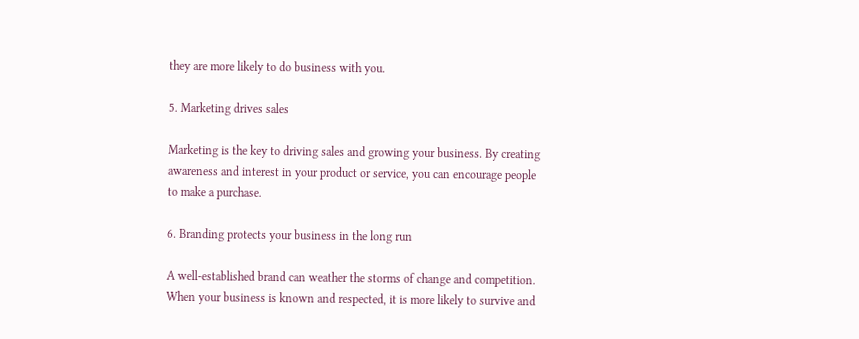they are more likely to do business with you.

5. Marketing drives sales

Marketing is the key to driving sales and growing your business. By creating awareness and interest in your product or service, you can encourage people to make a purchase.

6. Branding protects your business in the long run

A well-established brand can weather the storms of change and competition. When your business is known and respected, it is more likely to survive and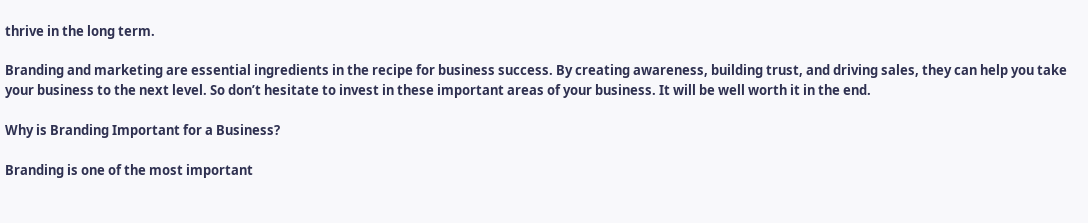thrive in the long term.

Branding and marketing are essential ingredients in the recipe for business success. By creating awareness, building trust, and driving sales, they can help you take your business to the next level. So don’t hesitate to invest in these important areas of your business. It will be well worth it in the end.

Why is Branding Important for a Business?

Branding is one of the most important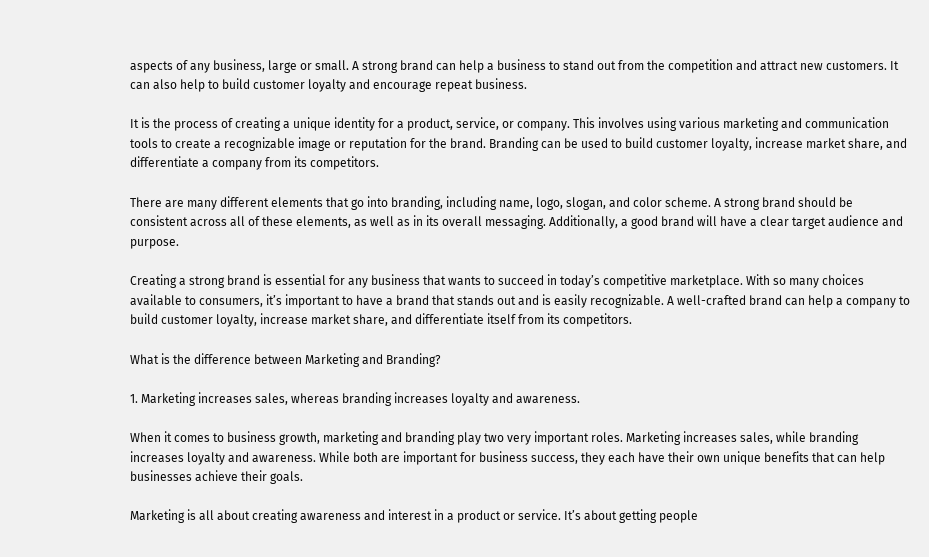aspects of any business, large or small. A strong brand can help a business to stand out from the competition and attract new customers. It can also help to build customer loyalty and encourage repeat business.

It is the process of creating a unique identity for a product, service, or company. This involves using various marketing and communication tools to create a recognizable image or reputation for the brand. Branding can be used to build customer loyalty, increase market share, and differentiate a company from its competitors.

There are many different elements that go into branding, including name, logo, slogan, and color scheme. A strong brand should be consistent across all of these elements, as well as in its overall messaging. Additionally, a good brand will have a clear target audience and purpose.

Creating a strong brand is essential for any business that wants to succeed in today’s competitive marketplace. With so many choices available to consumers, it’s important to have a brand that stands out and is easily recognizable. A well-crafted brand can help a company to build customer loyalty, increase market share, and differentiate itself from its competitors.

What is the difference between Marketing and Branding?

1. Marketing increases sales, whereas branding increases loyalty and awareness.

When it comes to business growth, marketing and branding play two very important roles. Marketing increases sales, while branding increases loyalty and awareness. While both are important for business success, they each have their own unique benefits that can help businesses achieve their goals.

Marketing is all about creating awareness and interest in a product or service. It’s about getting people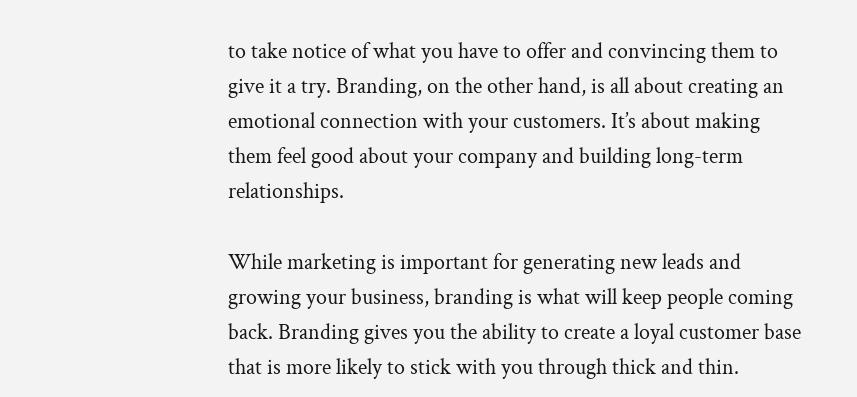to take notice of what you have to offer and convincing them to give it a try. Branding, on the other hand, is all about creating an emotional connection with your customers. It’s about making them feel good about your company and building long-term relationships.

While marketing is important for generating new leads and growing your business, branding is what will keep people coming back. Branding gives you the ability to create a loyal customer base that is more likely to stick with you through thick and thin.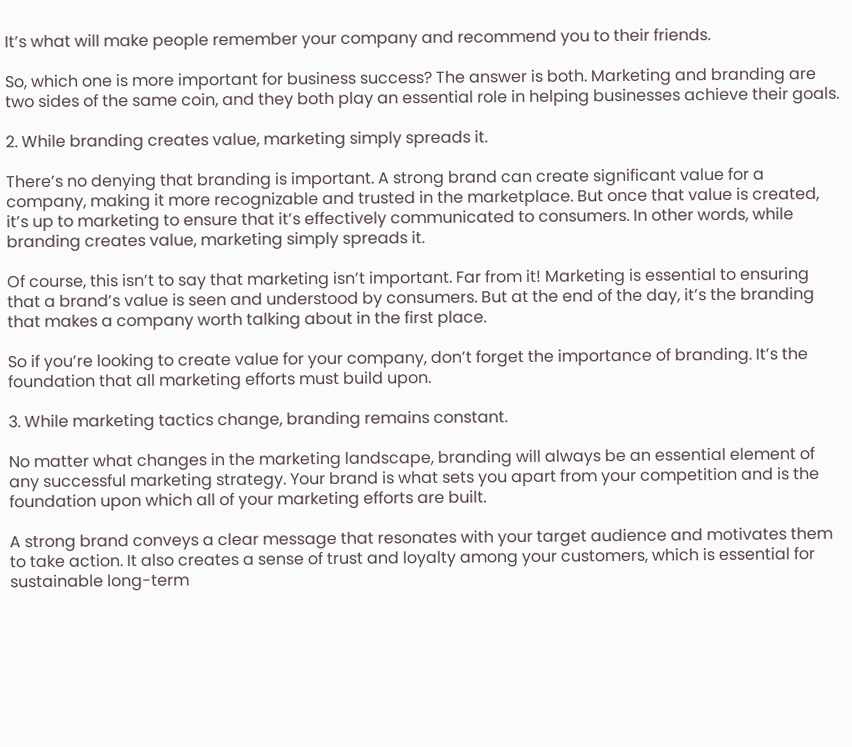It’s what will make people remember your company and recommend you to their friends.

So, which one is more important for business success? The answer is both. Marketing and branding are two sides of the same coin, and they both play an essential role in helping businesses achieve their goals.

2. While branding creates value, marketing simply spreads it.

There’s no denying that branding is important. A strong brand can create significant value for a company, making it more recognizable and trusted in the marketplace. But once that value is created, it’s up to marketing to ensure that it’s effectively communicated to consumers. In other words, while branding creates value, marketing simply spreads it.

Of course, this isn’t to say that marketing isn’t important. Far from it! Marketing is essential to ensuring that a brand’s value is seen and understood by consumers. But at the end of the day, it’s the branding that makes a company worth talking about in the first place.

So if you’re looking to create value for your company, don’t forget the importance of branding. It’s the foundation that all marketing efforts must build upon.

3. While marketing tactics change, branding remains constant.

No matter what changes in the marketing landscape, branding will always be an essential element of any successful marketing strategy. Your brand is what sets you apart from your competition and is the foundation upon which all of your marketing efforts are built.

A strong brand conveys a clear message that resonates with your target audience and motivates them to take action. It also creates a sense of trust and loyalty among your customers, which is essential for sustainable long-term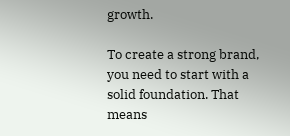growth.

To create a strong brand, you need to start with a solid foundation. That means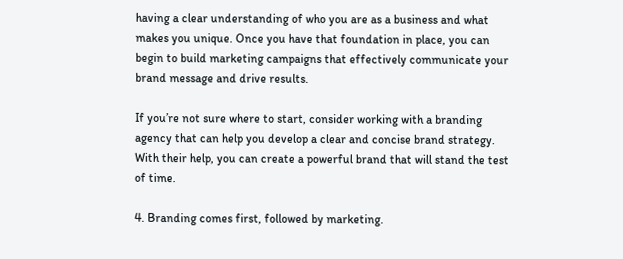having a clear understanding of who you are as a business and what makes you unique. Once you have that foundation in place, you can begin to build marketing campaigns that effectively communicate your brand message and drive results.

If you’re not sure where to start, consider working with a branding agency that can help you develop a clear and concise brand strategy. With their help, you can create a powerful brand that will stand the test of time.

4. Branding comes first, followed by marketing.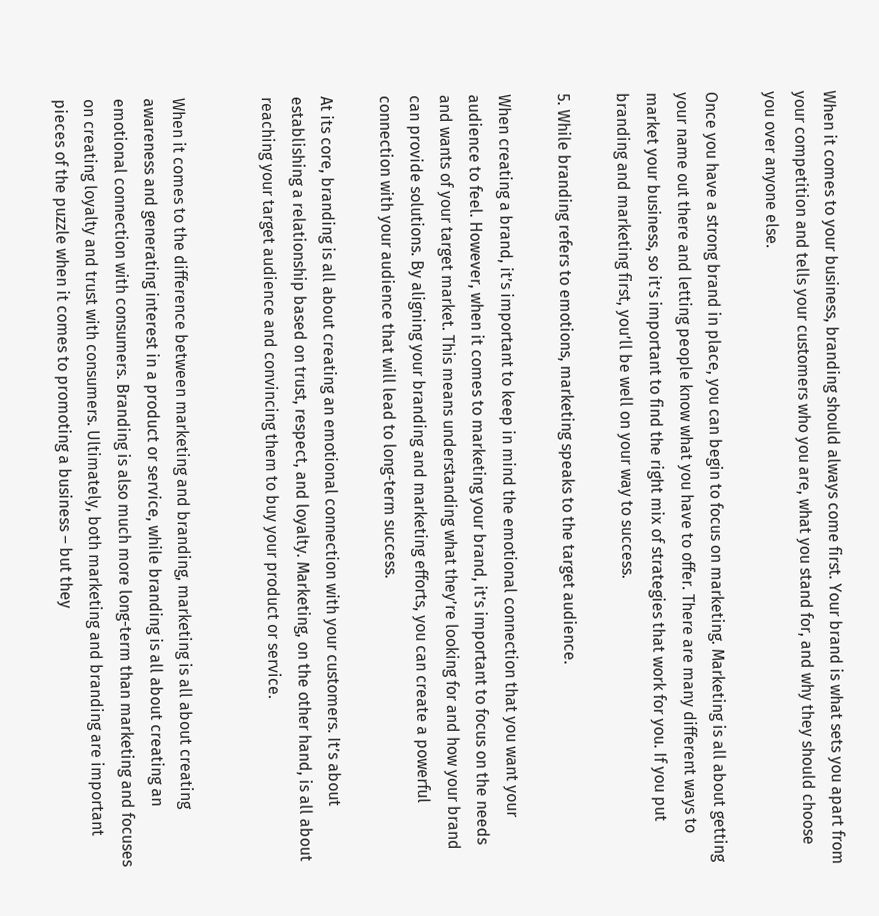When it comes to your business, branding should always come first. Your brand is what sets you apart from your competition and tells your customers who you are, what you stand for, and why they should choose you over anyone else.

Once you have a strong brand in place, you can begin to focus on marketing. Marketing is all about getting your name out there and letting people know what you have to offer. There are many different ways to market your business, so it’s important to find the right mix of strategies that work for you. If you put branding and marketing first, you’ll be well on your way to success.

5. While branding refers to emotions, marketing speaks to the target audience.

When creating a brand, it’s important to keep in mind the emotional connection that you want your audience to feel. However, when it comes to marketing your brand, it’s important to focus on the needs and wants of your target market. This means understanding what they’re looking for and how your brand can provide solutions. By aligning your branding and marketing efforts, you can create a powerful connection with your audience that will lead to long-term success.

At its core, branding is all about creating an emotional connection with your customers. It’s about establishing a relationship based on trust, respect, and loyalty. Marketing, on the other hand, is all about reaching your target audience and convincing them to buy your product or service.


When it comes to the difference between marketing and branding, marketing is all about creating awareness and generating interest in a product or service, while branding is all about creating an emotional connection with consumers. Branding is also much more long-term than marketing and focuses on creating loyalty and trust with consumers. Ultimately, both marketing and branding are important pieces of the puzzle when it comes to promoting a business – but they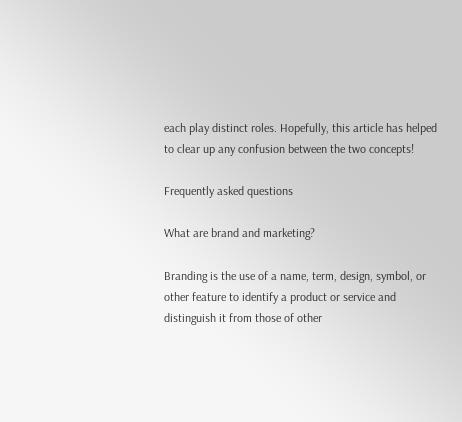each play distinct roles. Hopefully, this article has helped to clear up any confusion between the two concepts!

Frequently asked questions

What are brand and marketing?

Branding is the use of a name, term, design, symbol, or other feature to identify a product or service and distinguish it from those of other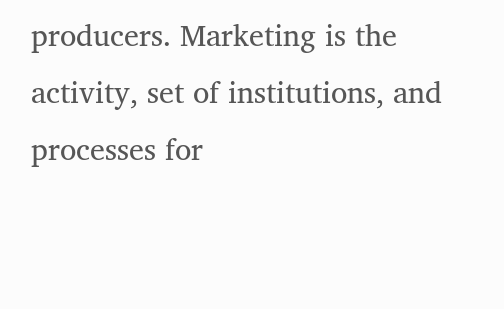producers. Marketing is the activity, set of institutions, and processes for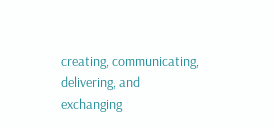creating, communicating, delivering, and exchanging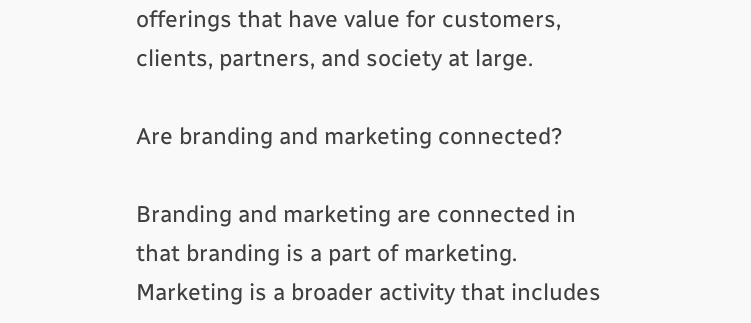offerings that have value for customers, clients, partners, and society at large.

Are branding and marketing connected?

Branding and marketing are connected in that branding is a part of marketing. Marketing is a broader activity that includes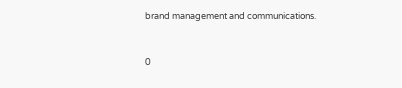brand management and communications.


0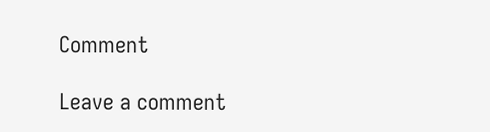Comment

Leave a comment